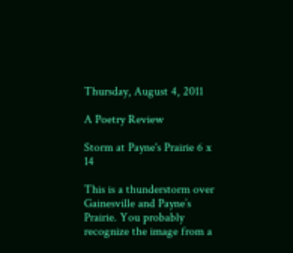Thursday, August 4, 2011

A Poetry Review

Storm at Payne's Prairie 6 x 14

This is a thunderstorm over Gainesville and Payne’s Prairie. You probably recognize the image from a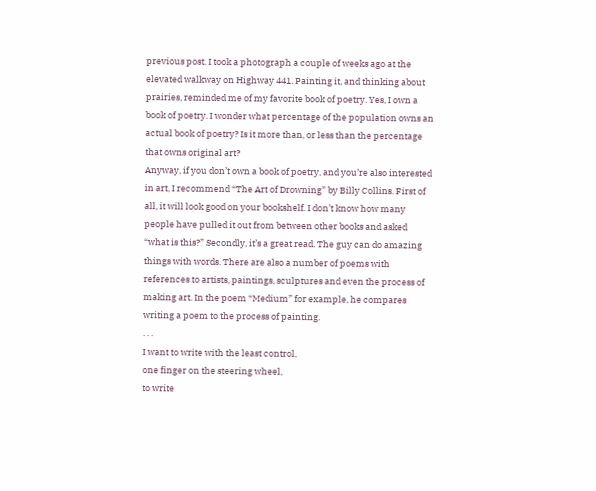previous post. I took a photograph a couple of weeks ago at the elevated walkway on Highway 441. Painting it, and thinking about prairies, reminded me of my favorite book of poetry. Yes, I own a book of poetry. I wonder what percentage of the population owns an actual book of poetry? Is it more than, or less than the percentage that owns original art?
Anyway, if you don’t own a book of poetry, and you’re also interested in art, I recommend “The Art of Drowning” by Billy Collins. First of all, it will look good on your bookshelf. I don’t know how many people have pulled it out from between other books and asked “what is this?” Secondly, it’s a great read. The guy can do amazing things with words. There are also a number of poems with references to artists, paintings, sculptures and even the process of making art. In the poem “Medium” for example, he compares writing a poem to the process of painting.
. . .
I want to write with the least control,
one finger on the steering wheel,
to write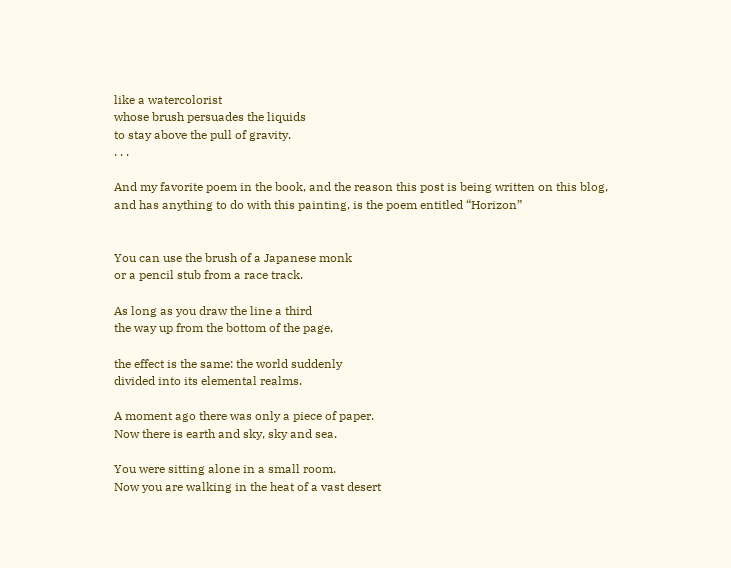like a watercolorist
whose brush persuades the liquids
to stay above the pull of gravity.
. . .

And my favorite poem in the book, and the reason this post is being written on this blog, and has anything to do with this painting, is the poem entitled “Horizon”


You can use the brush of a Japanese monk
or a pencil stub from a race track.

As long as you draw the line a third
the way up from the bottom of the page,

the effect is the same: the world suddenly
divided into its elemental realms.

A moment ago there was only a piece of paper.
Now there is earth and sky, sky and sea.

You were sitting alone in a small room.
Now you are walking in the heat of a vast desert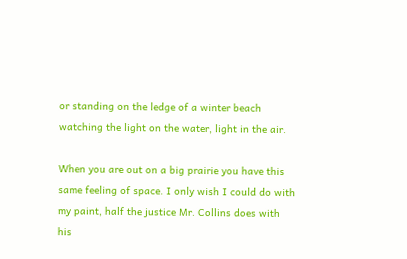or standing on the ledge of a winter beach
watching the light on the water, light in the air.

When you are out on a big prairie you have this same feeling of space. I only wish I could do with my paint, half the justice Mr. Collins does with his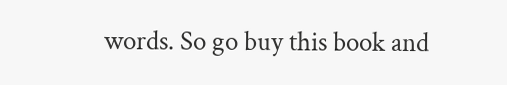words. So go buy this book and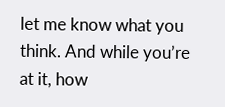let me know what you think. And while you’re at it, how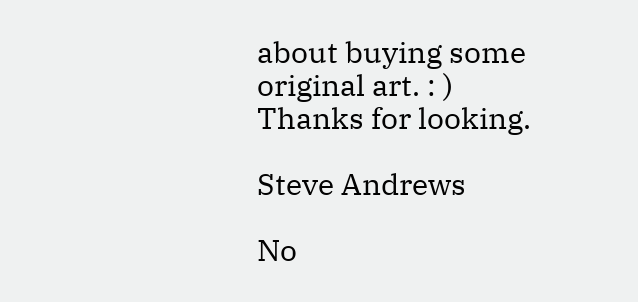about buying some original art. : )
Thanks for looking.

Steve Andrews

No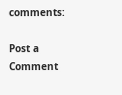comments:

Post a Comment